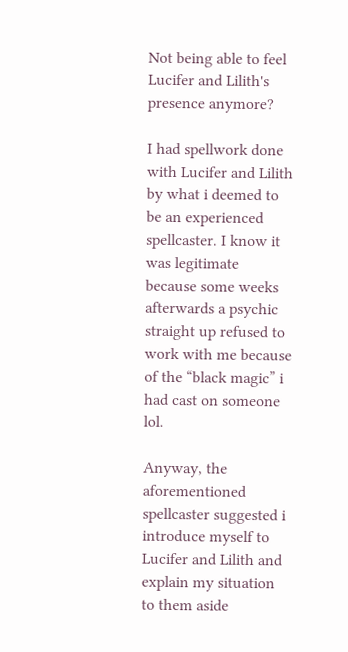Not being able to feel Lucifer and Lilith's presence anymore?

I had spellwork done with Lucifer and Lilith by what i deemed to be an experienced spellcaster. I know it was legitimate because some weeks afterwards a psychic straight up refused to work with me because of the “black magic” i had cast on someone lol.

Anyway, the aforementioned spellcaster suggested i introduce myself to Lucifer and Lilith and explain my situation to them aside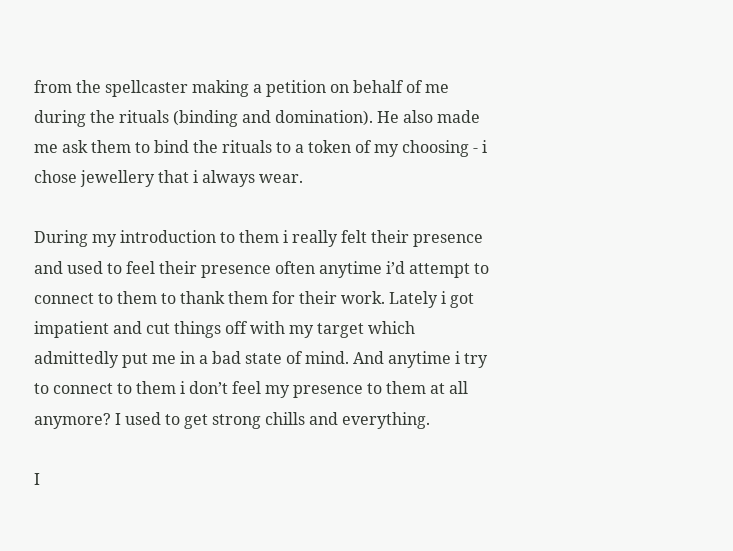from the spellcaster making a petition on behalf of me during the rituals (binding and domination). He also made me ask them to bind the rituals to a token of my choosing - i chose jewellery that i always wear.

During my introduction to them i really felt their presence and used to feel their presence often anytime i’d attempt to connect to them to thank them for their work. Lately i got impatient and cut things off with my target which admittedly put me in a bad state of mind. And anytime i try to connect to them i don’t feel my presence to them at all anymore? I used to get strong chills and everything.

I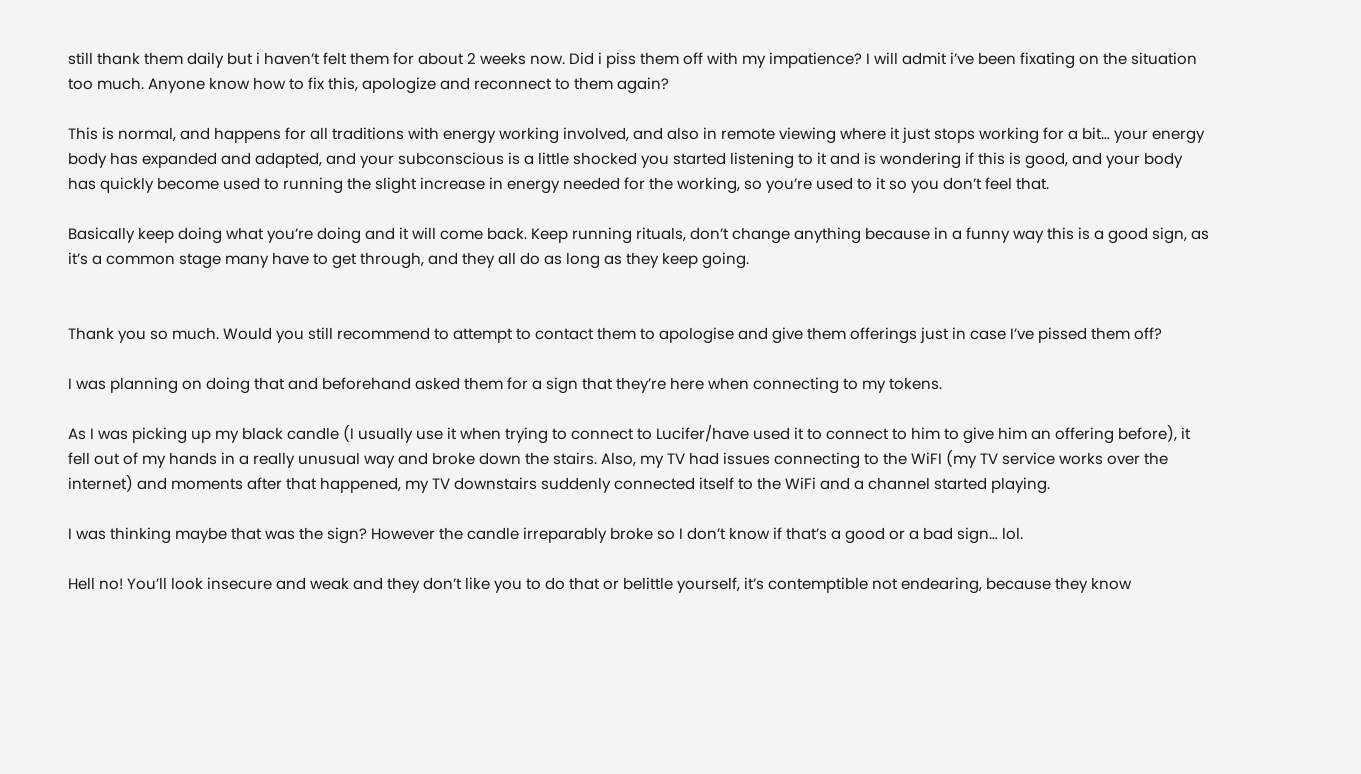still thank them daily but i haven’t felt them for about 2 weeks now. Did i piss them off with my impatience? I will admit i’ve been fixating on the situation too much. Anyone know how to fix this, apologize and reconnect to them again?

This is normal, and happens for all traditions with energy working involved, and also in remote viewing where it just stops working for a bit… your energy body has expanded and adapted, and your subconscious is a little shocked you started listening to it and is wondering if this is good, and your body has quickly become used to running the slight increase in energy needed for the working, so you’re used to it so you don’t feel that.

Basically keep doing what you’re doing and it will come back. Keep running rituals, don’t change anything because in a funny way this is a good sign, as it’s a common stage many have to get through, and they all do as long as they keep going.


Thank you so much. Would you still recommend to attempt to contact them to apologise and give them offerings just in case I’ve pissed them off?

I was planning on doing that and beforehand asked them for a sign that they’re here when connecting to my tokens.

As I was picking up my black candle (I usually use it when trying to connect to Lucifer/have used it to connect to him to give him an offering before), it fell out of my hands in a really unusual way and broke down the stairs. Also, my TV had issues connecting to the WiFI (my TV service works over the internet) and moments after that happened, my TV downstairs suddenly connected itself to the WiFi and a channel started playing.

I was thinking maybe that was the sign? However the candle irreparably broke so I don’t know if that’s a good or a bad sign… lol.

Hell no! You’ll look insecure and weak and they don’t like you to do that or belittle yourself, it’s contemptible not endearing, because they know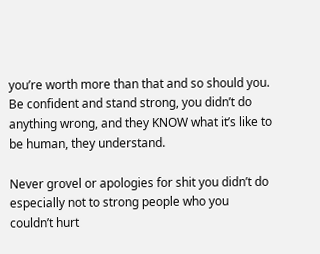you’re worth more than that and so should you. Be confident and stand strong, you didn’t do anything wrong, and they KNOW what it’s like to be human, they understand.

Never grovel or apologies for shit you didn’t do especially not to strong people who you couldn’t hurt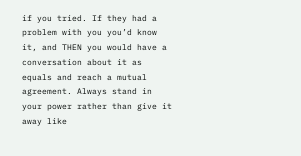if you tried. If they had a problem with you you’d know it, and THEN you would have a conversation about it as equals and reach a mutual agreement. Always stand in your power rather than give it away like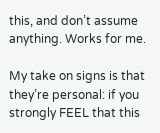this, and don’t assume anything. Works for me.

My take on signs is that they’re personal: if you strongly FEEL that this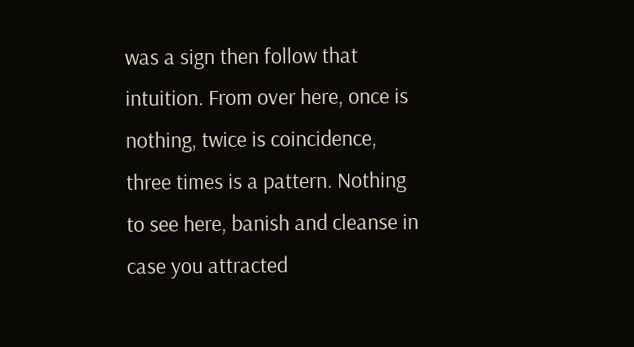was a sign then follow that intuition. From over here, once is nothing, twice is coincidence, three times is a pattern. Nothing to see here, banish and cleanse in case you attracted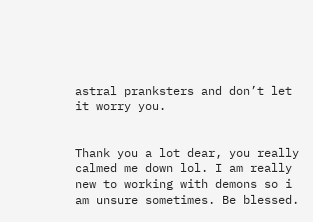astral pranksters and don’t let it worry you.


Thank you a lot dear, you really calmed me down lol. I am really new to working with demons so i am unsure sometimes. Be blessed.